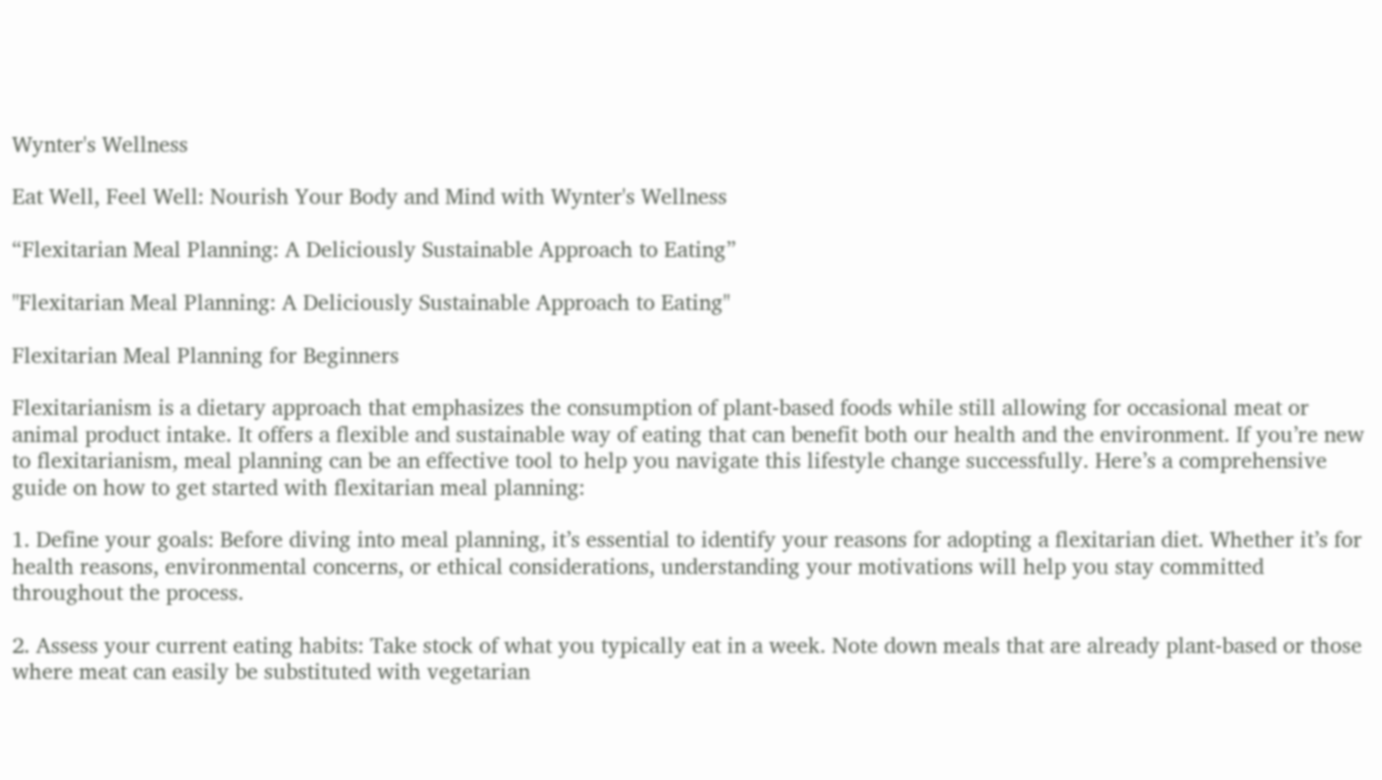Wynter's Wellness

Eat Well, Feel Well: Nourish Your Body and Mind with Wynter's Wellness

“Flexitarian Meal Planning: A Deliciously Sustainable Approach to Eating”

"Flexitarian Meal Planning: A Deliciously Sustainable Approach to Eating"

Flexitarian Meal Planning for Beginners

Flexitarianism is a dietary approach that emphasizes the consumption of plant-based foods while still allowing for occasional meat or animal product intake. It offers a flexible and sustainable way of eating that can benefit both our health and the environment. If you’re new to flexitarianism, meal planning can be an effective tool to help you navigate this lifestyle change successfully. Here’s a comprehensive guide on how to get started with flexitarian meal planning:

1. Define your goals: Before diving into meal planning, it’s essential to identify your reasons for adopting a flexitarian diet. Whether it’s for health reasons, environmental concerns, or ethical considerations, understanding your motivations will help you stay committed throughout the process.

2. Assess your current eating habits: Take stock of what you typically eat in a week. Note down meals that are already plant-based or those where meat can easily be substituted with vegetarian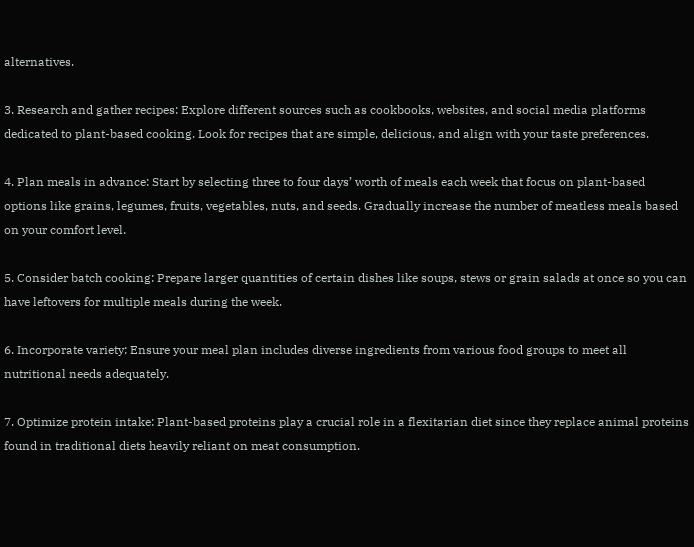alternatives.

3. Research and gather recipes: Explore different sources such as cookbooks, websites, and social media platforms dedicated to plant-based cooking. Look for recipes that are simple, delicious, and align with your taste preferences.

4. Plan meals in advance: Start by selecting three to four days’ worth of meals each week that focus on plant-based options like grains, legumes, fruits, vegetables, nuts, and seeds. Gradually increase the number of meatless meals based on your comfort level.

5. Consider batch cooking: Prepare larger quantities of certain dishes like soups, stews or grain salads at once so you can have leftovers for multiple meals during the week.

6. Incorporate variety: Ensure your meal plan includes diverse ingredients from various food groups to meet all nutritional needs adequately.

7. Optimize protein intake: Plant-based proteins play a crucial role in a flexitarian diet since they replace animal proteins found in traditional diets heavily reliant on meat consumption.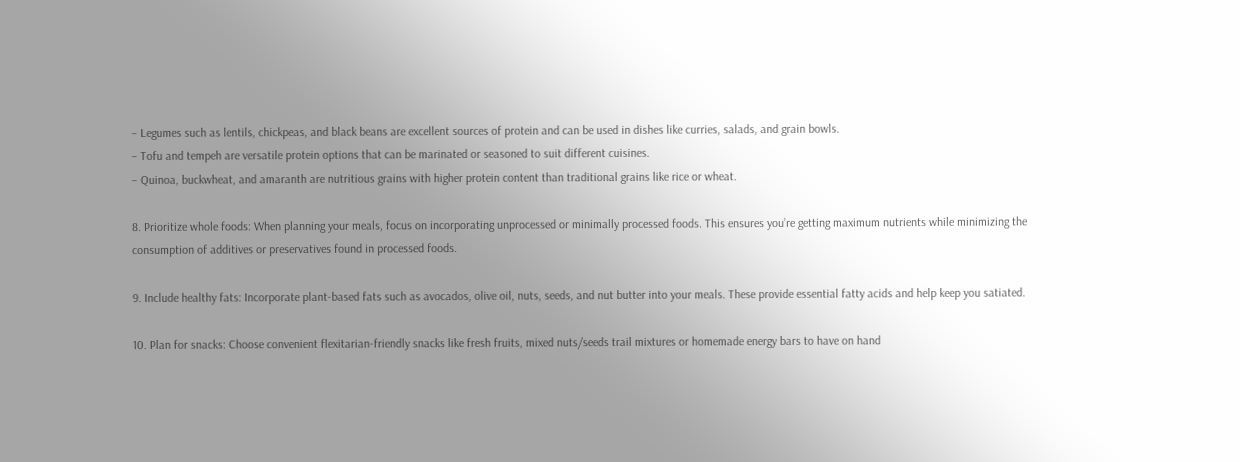– Legumes such as lentils, chickpeas, and black beans are excellent sources of protein and can be used in dishes like curries, salads, and grain bowls.
– Tofu and tempeh are versatile protein options that can be marinated or seasoned to suit different cuisines.
– Quinoa, buckwheat, and amaranth are nutritious grains with higher protein content than traditional grains like rice or wheat.

8. Prioritize whole foods: When planning your meals, focus on incorporating unprocessed or minimally processed foods. This ensures you’re getting maximum nutrients while minimizing the consumption of additives or preservatives found in processed foods.

9. Include healthy fats: Incorporate plant-based fats such as avocados, olive oil, nuts, seeds, and nut butter into your meals. These provide essential fatty acids and help keep you satiated.

10. Plan for snacks: Choose convenient flexitarian-friendly snacks like fresh fruits, mixed nuts/seeds trail mixtures or homemade energy bars to have on hand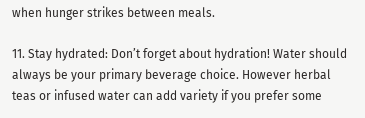when hunger strikes between meals.

11. Stay hydrated: Don’t forget about hydration! Water should always be your primary beverage choice. However herbal teas or infused water can add variety if you prefer some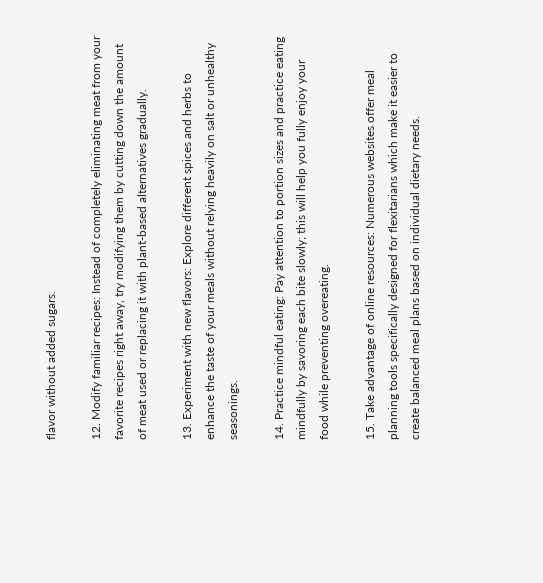flavor without added sugars.

12. Modify familiar recipes: Instead of completely eliminating meat from your favorite recipes right away, try modifying them by cutting down the amount of meat used or replacing it with plant-based alternatives gradually.

13. Experiment with new flavors: Explore different spices and herbs to enhance the taste of your meals without relying heavily on salt or unhealthy seasonings.

14. Practice mindful eating: Pay attention to portion sizes and practice eating mindfully by savoring each bite slowly; this will help you fully enjoy your food while preventing overeating.

15. Take advantage of online resources: Numerous websites offer meal planning tools specifically designed for flexitarians which make it easier to create balanced meal plans based on individual dietary needs.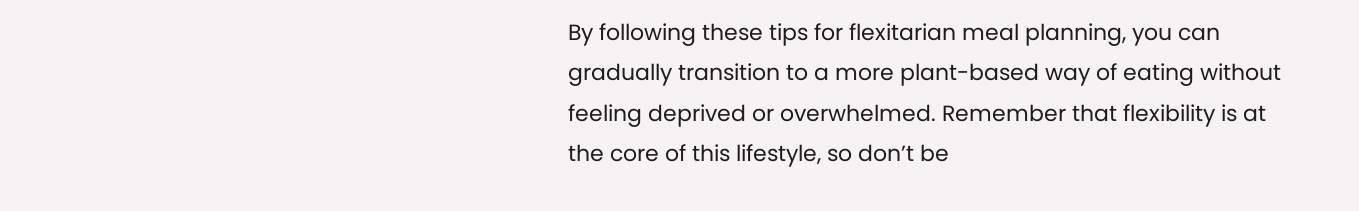By following these tips for flexitarian meal planning, you can gradually transition to a more plant-based way of eating without feeling deprived or overwhelmed. Remember that flexibility is at the core of this lifestyle, so don’t be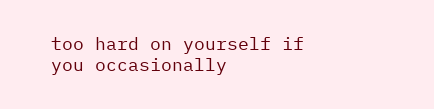too hard on yourself if you occasionally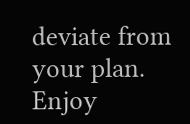deviate from your plan. Enjoy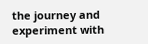the journey and experiment with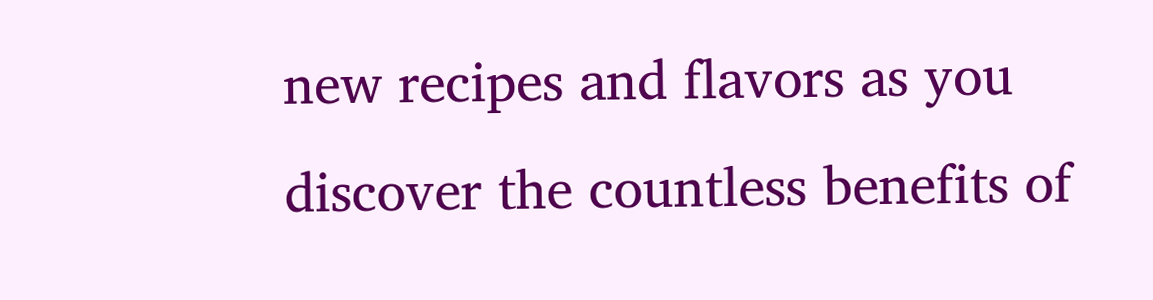new recipes and flavors as you discover the countless benefits of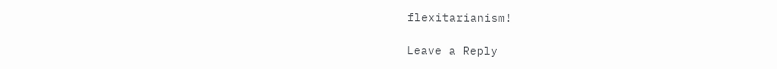flexitarianism!

Leave a Reply